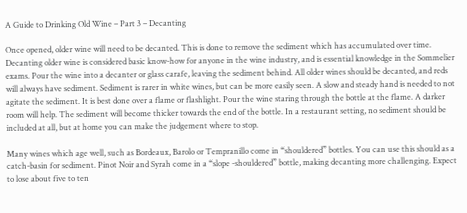A Guide to Drinking Old Wine – Part 3 – Decanting

Once opened, older wine will need to be decanted. This is done to remove the sediment which has accumulated over time. Decanting older wine is considered basic know-how for anyone in the wine industry, and is essential knowledge in the Sommelier exams. Pour the wine into a decanter or glass carafe, leaving the sediment behind. All older wines should be decanted, and reds will always have sediment. Sediment is rarer in white wines, but can be more easily seen. A slow and steady hand is needed to not agitate the sediment. It is best done over a flame or flashlight. Pour the wine staring through the bottle at the flame. A darker room will help. The sediment will become thicker towards the end of the bottle. In a restaurant setting, no sediment should be included at all, but at home you can make the judgement where to stop.

Many wines which age well, such as Bordeaux, Barolo or Tempranillo come in “shouldered” bottles. You can use this should as a catch-basin for sediment. Pinot Noir and Syrah come in a “slope -shouldered” bottle, making decanting more challenging. Expect to lose about five to ten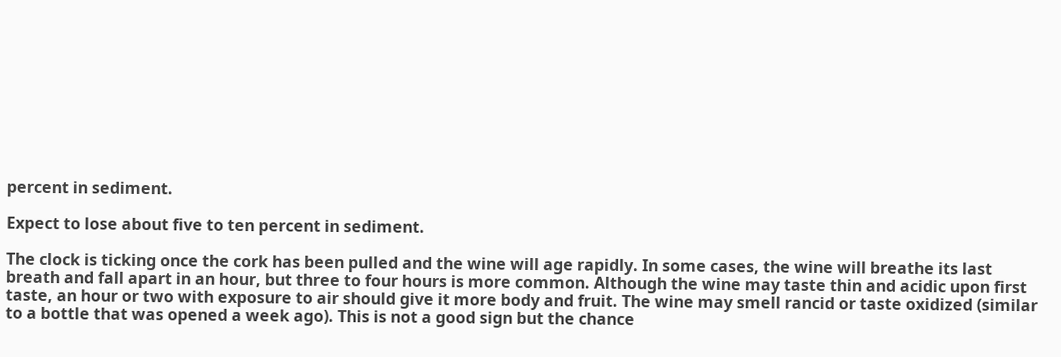percent in sediment.

Expect to lose about five to ten percent in sediment.

The clock is ticking once the cork has been pulled and the wine will age rapidly. In some cases, the wine will breathe its last breath and fall apart in an hour, but three to four hours is more common. Although the wine may taste thin and acidic upon first taste, an hour or two with exposure to air should give it more body and fruit. The wine may smell rancid or taste oxidized (similar to a bottle that was opened a week ago). This is not a good sign but the chance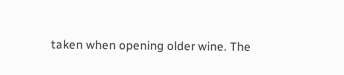taken when opening older wine. The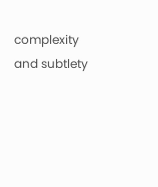complexity and subtlety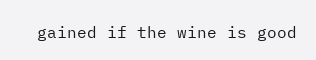gained if the wine is good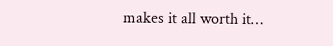makes it all worth it…